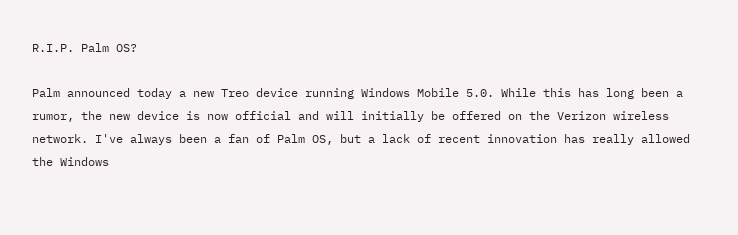R.I.P. Palm OS?

Palm announced today a new Treo device running Windows Mobile 5.0. While this has long been a rumor, the new device is now official and will initially be offered on the Verizon wireless network. I've always been a fan of Palm OS, but a lack of recent innovation has really allowed the Windows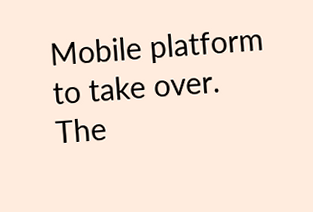Mobile platform to take over. The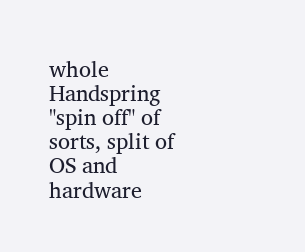whole Handspring "spin off" of sorts, split of OS and hardware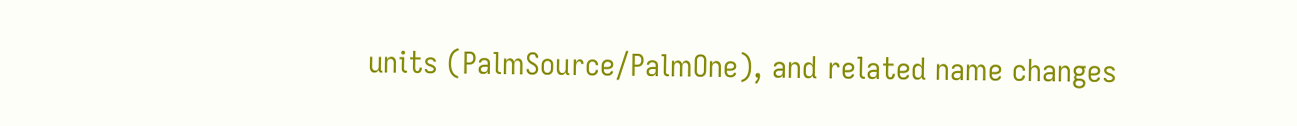units (PalmSource/PalmOne), and related name changes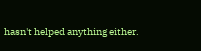hasn't helped anything either.